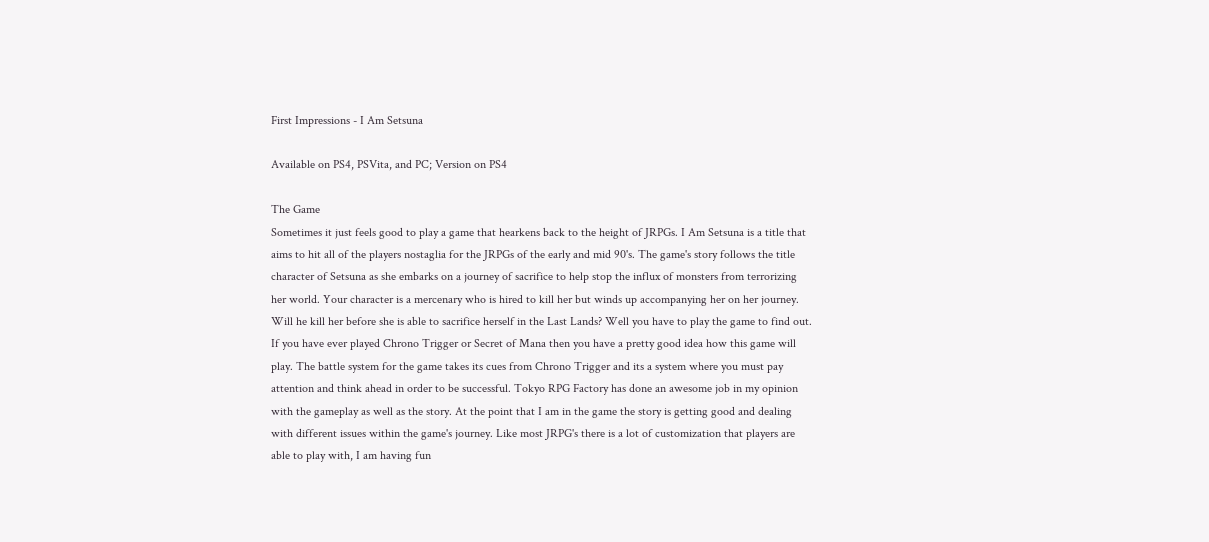First Impressions - I Am Setsuna

Available on PS4, PSVita, and PC; Version on PS4

The Game
Sometimes it just feels good to play a game that hearkens back to the height of JRPGs. I Am Setsuna is a title that aims to hit all of the players nostaglia for the JRPGs of the early and mid 90's. The game's story follows the title character of Setsuna as she embarks on a journey of sacrifice to help stop the influx of monsters from terrorizing her world. Your character is a mercenary who is hired to kill her but winds up accompanying her on her journey. Will he kill her before she is able to sacrifice herself in the Last Lands? Well you have to play the game to find out. If you have ever played Chrono Trigger or Secret of Mana then you have a pretty good idea how this game will play. The battle system for the game takes its cues from Chrono Trigger and its a system where you must pay attention and think ahead in order to be successful. Tokyo RPG Factory has done an awesome job in my opinion with the gameplay as well as the story. At the point that I am in the game the story is getting good and dealing with different issues within the game's journey. Like most JRPG's there is a lot of customization that players are able to play with, I am having fun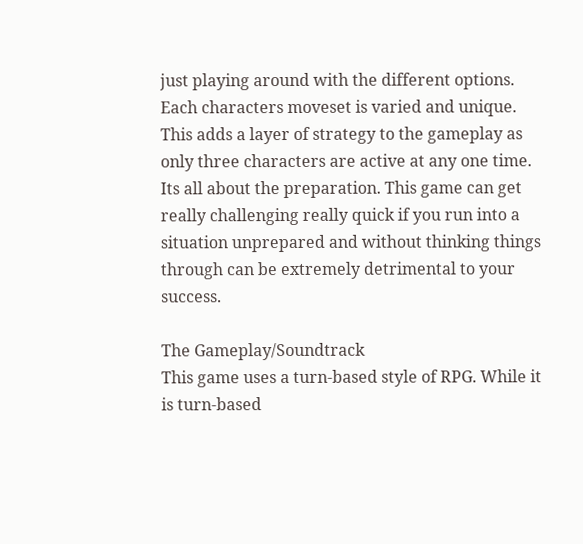just playing around with the different options. Each characters moveset is varied and unique. This adds a layer of strategy to the gameplay as only three characters are active at any one time. Its all about the preparation. This game can get really challenging really quick if you run into a situation unprepared and without thinking things through can be extremely detrimental to your success.

The Gameplay/Soundtrack
This game uses a turn-based style of RPG. While it is turn-based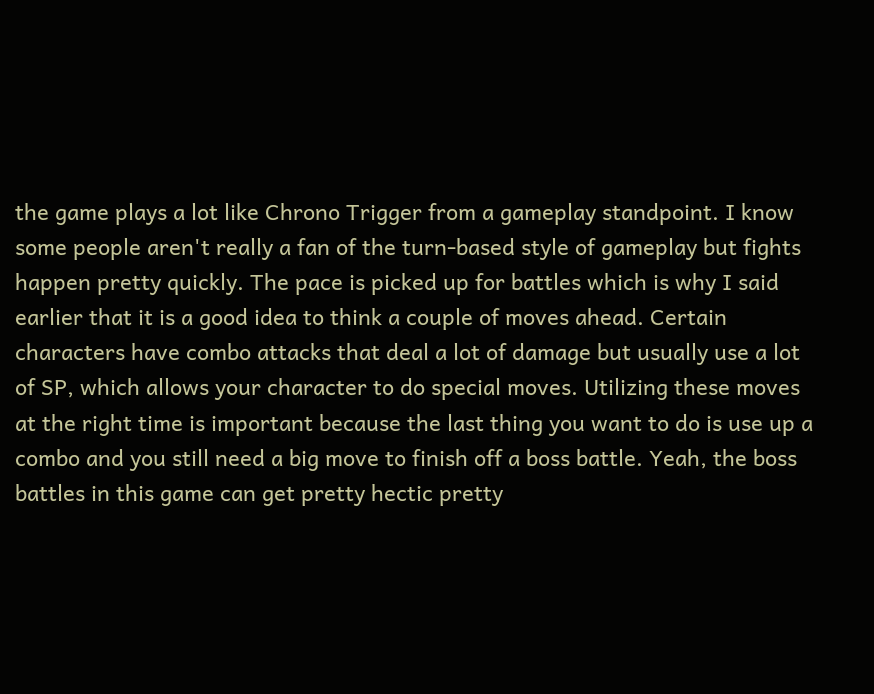the game plays a lot like Chrono Trigger from a gameplay standpoint. I know some people aren't really a fan of the turn-based style of gameplay but fights happen pretty quickly. The pace is picked up for battles which is why I said earlier that it is a good idea to think a couple of moves ahead. Certain characters have combo attacks that deal a lot of damage but usually use a lot of SP, which allows your character to do special moves. Utilizing these moves at the right time is important because the last thing you want to do is use up a combo and you still need a big move to finish off a boss battle. Yeah, the boss battles in this game can get pretty hectic pretty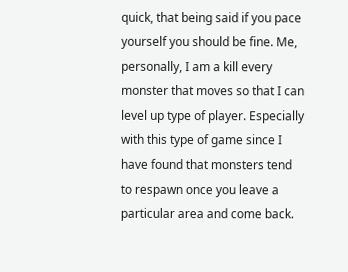quick, that being said if you pace yourself you should be fine. Me, personally, I am a kill every monster that moves so that I can level up type of player. Especially with this type of game since I have found that monsters tend to respawn once you leave a particular area and come back.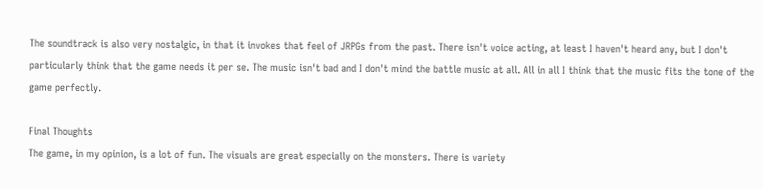The soundtrack is also very nostalgic, in that it invokes that feel of JRPGs from the past. There isn't voice acting, at least I haven't heard any, but I don't particularly think that the game needs it per se. The music isn't bad and I don't mind the battle music at all. All in all I think that the music fits the tone of the game perfectly.

Final Thoughts
The game, in my opinion, is a lot of fun. The visuals are great especially on the monsters. There is variety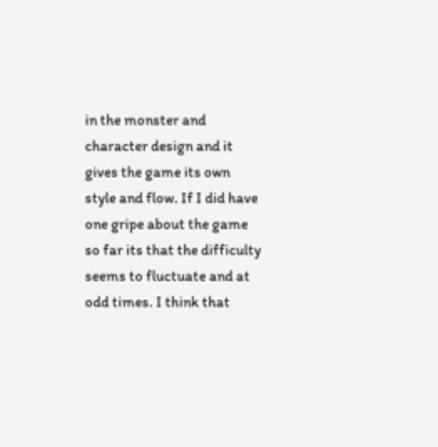in the monster and character design and it gives the game its own style and flow. If I did have one gripe about the game so far its that the difficulty seems to fluctuate and at odd times. I think that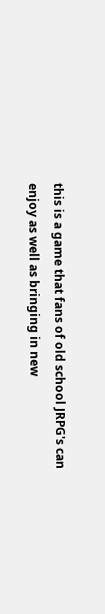this is a game that fans of old school JRPG's can enjoy as well as bringing in new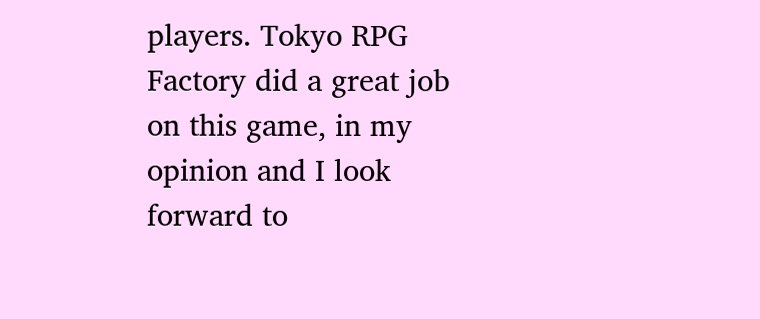players. Tokyo RPG Factory did a great job on this game, in my opinion and I look forward to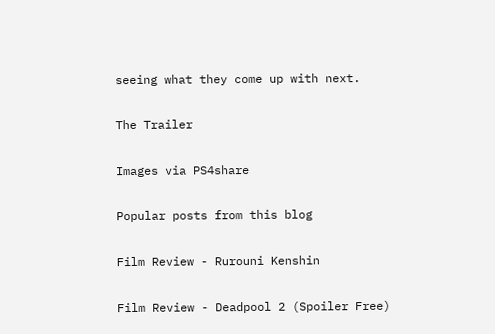seeing what they come up with next.

The Trailer

Images via PS4share

Popular posts from this blog

Film Review - Rurouni Kenshin

Film Review - Deadpool 2 (Spoiler Free)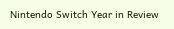Nintendo Switch Year in Review